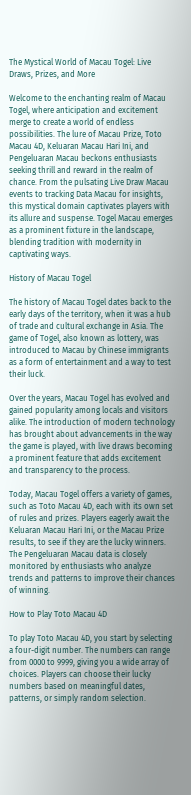The Mystical World of Macau Togel: Live Draws, Prizes, and More

Welcome to the enchanting realm of Macau Togel, where anticipation and excitement merge to create a world of endless possibilities. The lure of Macau Prize, Toto Macau 4D, Keluaran Macau Hari Ini, and Pengeluaran Macau beckons enthusiasts seeking thrill and reward in the realm of chance. From the pulsating Live Draw Macau events to tracking Data Macau for insights, this mystical domain captivates players with its allure and suspense. Togel Macau emerges as a prominent fixture in the landscape, blending tradition with modernity in captivating ways.

History of Macau Togel

The history of Macau Togel dates back to the early days of the territory, when it was a hub of trade and cultural exchange in Asia. The game of Togel, also known as lottery, was introduced to Macau by Chinese immigrants as a form of entertainment and a way to test their luck.

Over the years, Macau Togel has evolved and gained popularity among locals and visitors alike. The introduction of modern technology has brought about advancements in the way the game is played, with live draws becoming a prominent feature that adds excitement and transparency to the process.

Today, Macau Togel offers a variety of games, such as Toto Macau 4D, each with its own set of rules and prizes. Players eagerly await the Keluaran Macau Hari Ini, or the Macau Prize results, to see if they are the lucky winners. The Pengeluaran Macau data is closely monitored by enthusiasts who analyze trends and patterns to improve their chances of winning.

How to Play Toto Macau 4D

To play Toto Macau 4D, you start by selecting a four-digit number. The numbers can range from 0000 to 9999, giving you a wide array of choices. Players can choose their lucky numbers based on meaningful dates, patterns, or simply random selection.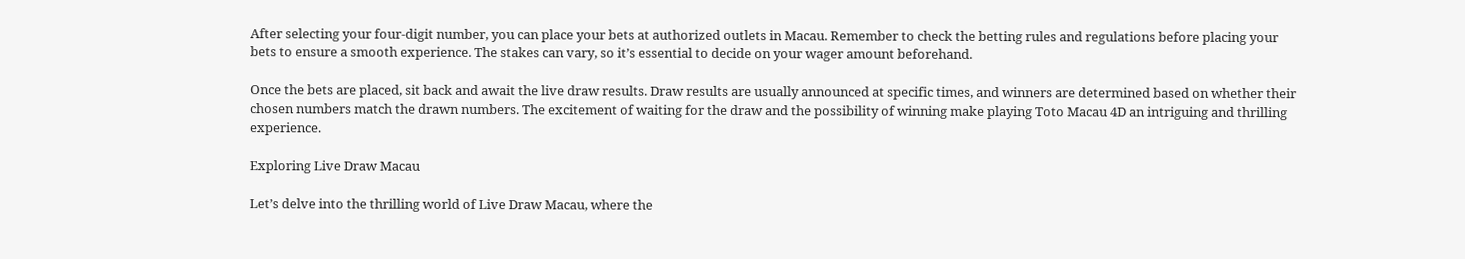After selecting your four-digit number, you can place your bets at authorized outlets in Macau. Remember to check the betting rules and regulations before placing your bets to ensure a smooth experience. The stakes can vary, so it’s essential to decide on your wager amount beforehand.

Once the bets are placed, sit back and await the live draw results. Draw results are usually announced at specific times, and winners are determined based on whether their chosen numbers match the drawn numbers. The excitement of waiting for the draw and the possibility of winning make playing Toto Macau 4D an intriguing and thrilling experience.

Exploring Live Draw Macau

Let’s delve into the thrilling world of Live Draw Macau, where the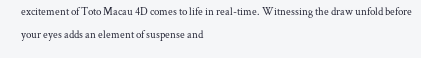excitement of Toto Macau 4D comes to life in real-time. Witnessing the draw unfold before your eyes adds an element of suspense and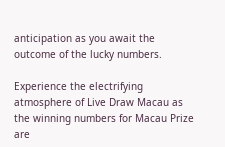anticipation as you await the outcome of the lucky numbers.

Experience the electrifying atmosphere of Live Draw Macau as the winning numbers for Macau Prize are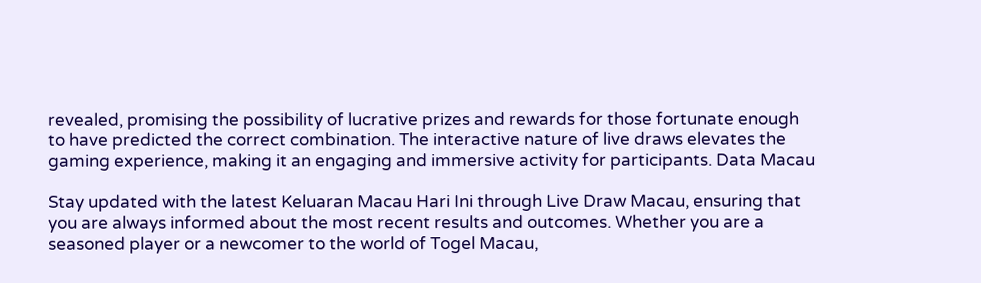revealed, promising the possibility of lucrative prizes and rewards for those fortunate enough to have predicted the correct combination. The interactive nature of live draws elevates the gaming experience, making it an engaging and immersive activity for participants. Data Macau

Stay updated with the latest Keluaran Macau Hari Ini through Live Draw Macau, ensuring that you are always informed about the most recent results and outcomes. Whether you are a seasoned player or a newcomer to the world of Togel Macau,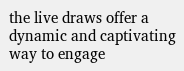the live draws offer a dynamic and captivating way to engage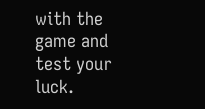with the game and test your luck.